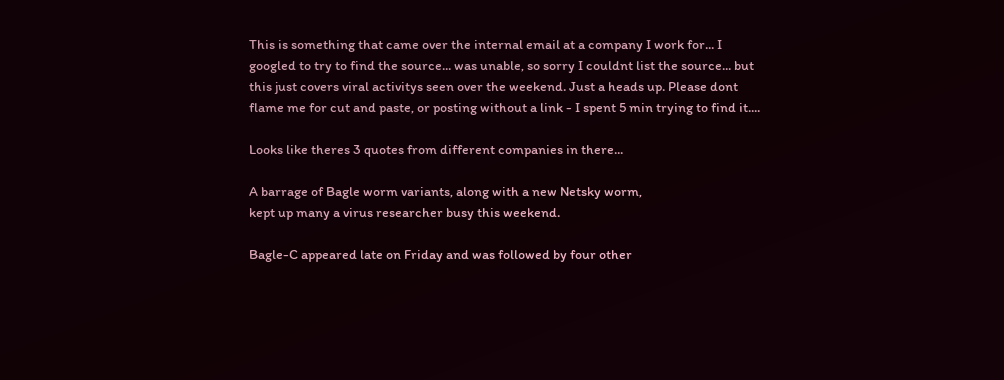This is something that came over the internal email at a company I work for... I googled to try to find the source... was unable, so sorry I couldnt list the source... but this just covers viral activitys seen over the weekend. Just a heads up. Please dont flame me for cut and paste, or posting without a link - I spent 5 min trying to find it....

Looks like theres 3 quotes from different companies in there...

A barrage of Bagle worm variants, along with a new Netsky worm,
kept up many a virus researcher busy this weekend.

Bagle-C appeared late on Friday and was followed by four other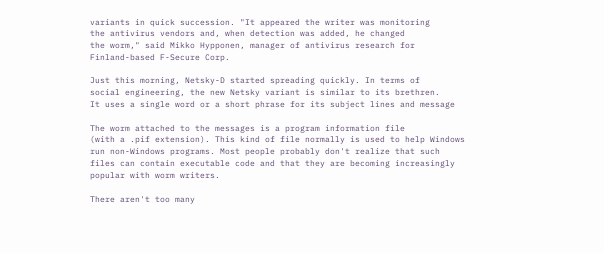variants in quick succession. "It appeared the writer was monitoring
the antivirus vendors and, when detection was added, he changed
the worm," said Mikko Hypponen, manager of antivirus research for
Finland-based F-Secure Corp.

Just this morning, Netsky-D started spreading quickly. In terms of
social engineering, the new Netsky variant is similar to its brethren.
It uses a single word or a short phrase for its subject lines and message

The worm attached to the messages is a program information file
(with a .pif extension). This kind of file normally is used to help Windows
run non-Windows programs. Most people probably don't realize that such
files can contain executable code and that they are becoming increasingly
popular with worm writers.

There aren't too many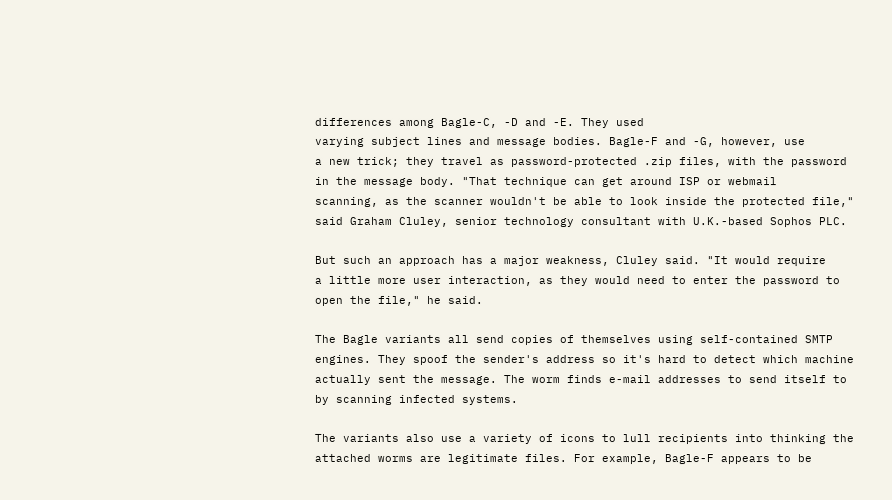differences among Bagle-C, -D and -E. They used
varying subject lines and message bodies. Bagle-F and -G, however, use
a new trick; they travel as password-protected .zip files, with the password
in the message body. "That technique can get around ISP or webmail
scanning, as the scanner wouldn't be able to look inside the protected file,"
said Graham Cluley, senior technology consultant with U.K.-based Sophos PLC.

But such an approach has a major weakness, Cluley said. "It would require
a little more user interaction, as they would need to enter the password to
open the file," he said.

The Bagle variants all send copies of themselves using self-contained SMTP
engines. They spoof the sender's address so it's hard to detect which machine
actually sent the message. The worm finds e-mail addresses to send itself to
by scanning infected systems.

The variants also use a variety of icons to lull recipients into thinking the
attached worms are legitimate files. For example, Bagle-F appears to be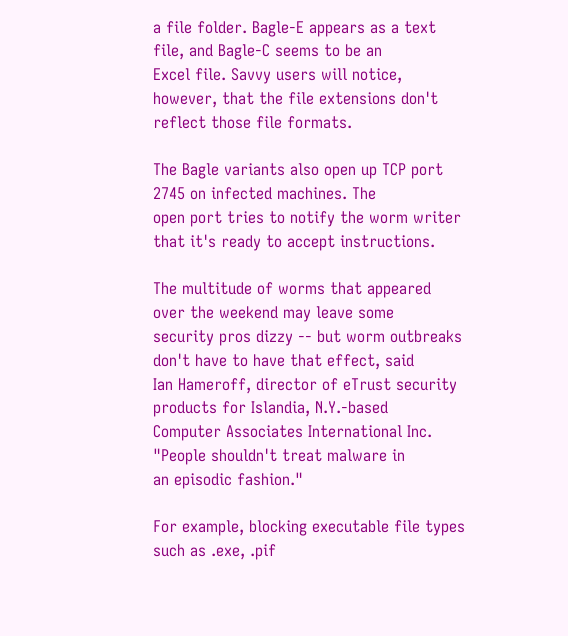a file folder. Bagle-E appears as a text file, and Bagle-C seems to be an
Excel file. Savvy users will notice, however, that the file extensions don't
reflect those file formats.

The Bagle variants also open up TCP port 2745 on infected machines. The
open port tries to notify the worm writer that it's ready to accept instructions.

The multitude of worms that appeared over the weekend may leave some
security pros dizzy -- but worm outbreaks don't have to have that effect, said
Ian Hameroff, director of eTrust security products for Islandia, N.Y.-based
Computer Associates International Inc. "People shouldn't treat malware in
an episodic fashion."

For example, blocking executable file types such as .exe, .pif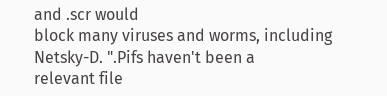and .scr would
block many viruses and worms, including Netsky-D. ".Pifs haven't been a
relevant file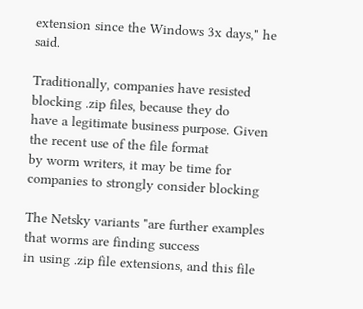extension since the Windows 3x days," he said.

Traditionally, companies have resisted blocking .zip files, because they do
have a legitimate business purpose. Given the recent use of the file format
by worm writers, it may be time for companies to strongly consider blocking

The Netsky variants "are further examples that worms are finding success
in using .zip file extensions, and this file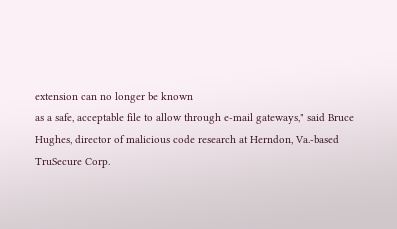extension can no longer be known
as a safe, acceptable file to allow through e-mail gateways," said Bruce
Hughes, director of malicious code research at Herndon, Va.-based
TruSecure Corp.